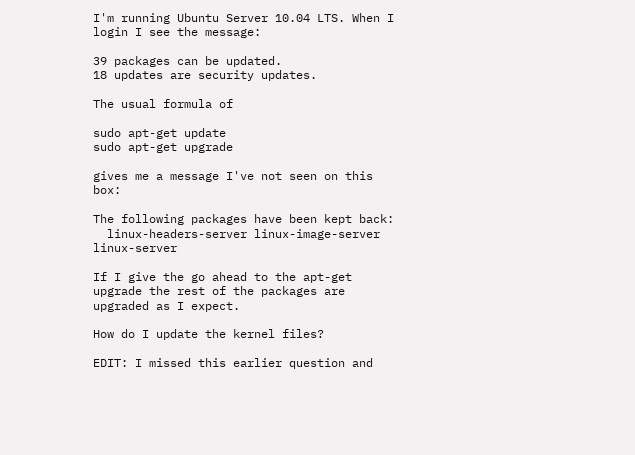I'm running Ubuntu Server 10.04 LTS. When I login I see the message:

39 packages can be updated.
18 updates are security updates.

The usual formula of

sudo apt-get update
sudo apt-get upgrade

gives me a message I've not seen on this box:

The following packages have been kept back:
  linux-headers-server linux-image-server linux-server

If I give the go ahead to the apt-get upgrade the rest of the packages are upgraded as I expect.

How do I update the kernel files?

EDIT: I missed this earlier question and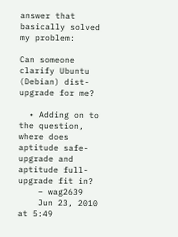answer that basically solved my problem:

Can someone clarify Ubuntu (Debian) dist-upgrade for me?

  • Adding on to the question, where does aptitude safe-upgrade and aptitude full-upgrade fit in?
    – wag2639
    Jun 23, 2010 at 5:49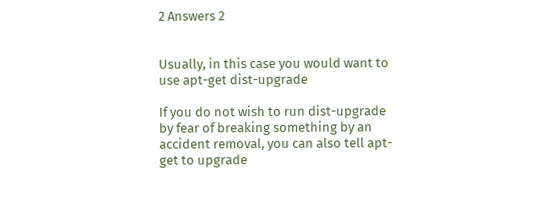2 Answers 2


Usually, in this case you would want to use apt-get dist-upgrade

If you do not wish to run dist-upgrade by fear of breaking something by an accident removal, you can also tell apt-get to upgrade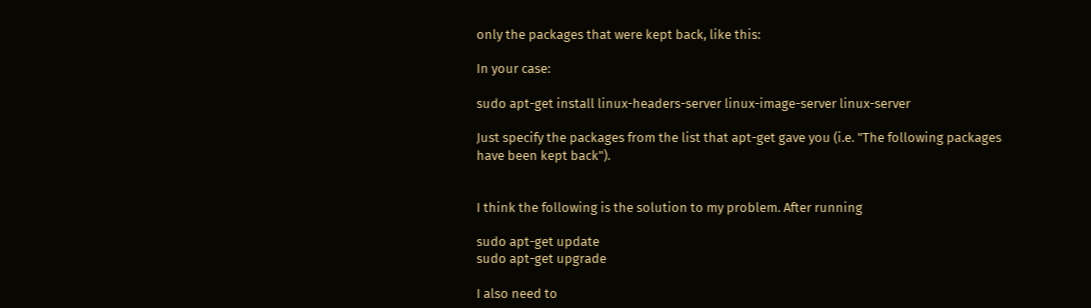only the packages that were kept back, like this:

In your case:

sudo apt-get install linux-headers-server linux-image-server linux-server

Just specify the packages from the list that apt-get gave you (i.e. "The following packages have been kept back").


I think the following is the solution to my problem. After running

sudo apt-get update
sudo apt-get upgrade

I also need to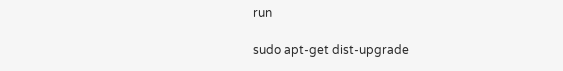run

sudo apt-get dist-upgrade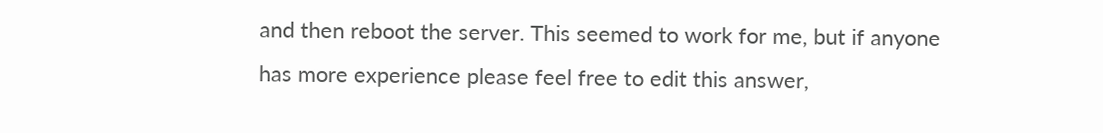and then reboot the server. This seemed to work for me, but if anyone has more experience please feel free to edit this answer,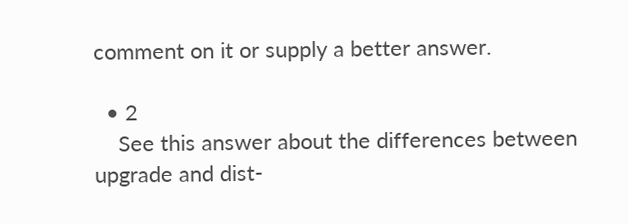comment on it or supply a better answer.

  • 2
    See this answer about the differences between upgrade and dist-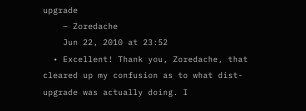upgrade
    – Zoredache
    Jun 22, 2010 at 23:52
  • Excellent! Thank you, Zoredache, that cleared up my confusion as to what dist-upgrade was actually doing. I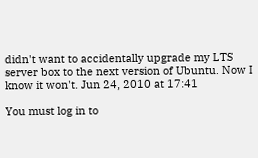didn't want to accidentally upgrade my LTS server box to the next version of Ubuntu. Now I know it won't. Jun 24, 2010 at 17:41

You must log in to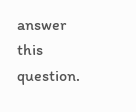answer this question.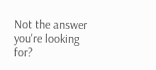Not the answer you're looking for?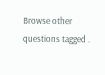Browse other questions tagged .